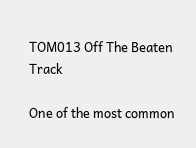TOM013 Off The Beaten Track

One of the most common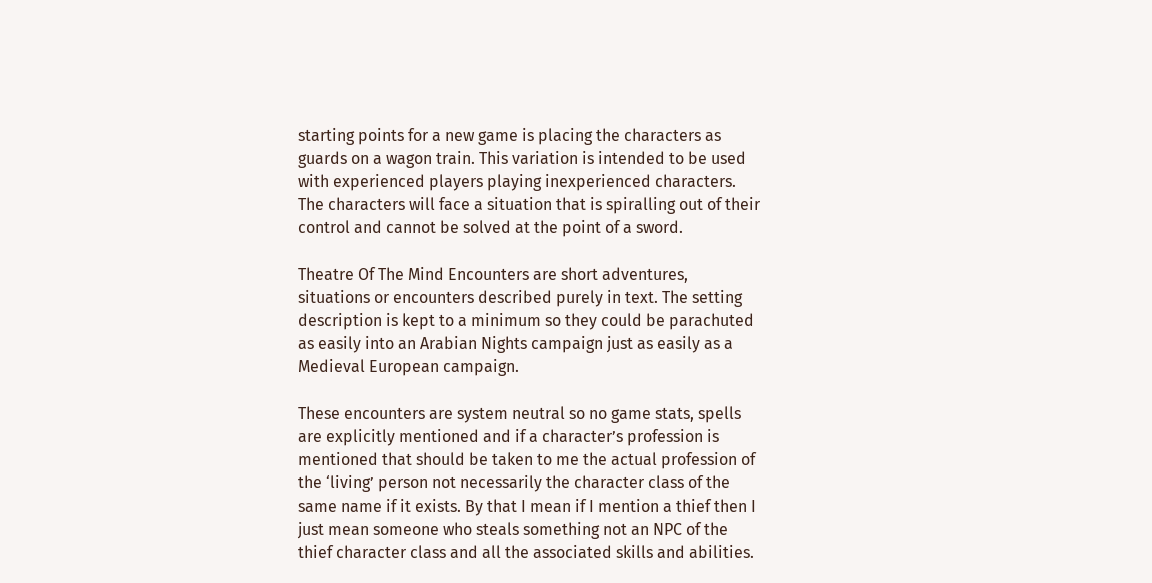starting points for a new game is placing the characters as guards on a wagon train. This variation is intended to be used with experienced players playing inexperienced characters. The characters will face a situation that is spiralling out of their control and cannot be solved at the point of a sword.

Theatre Of The Mind Encounters are short adventures, situations or encounters described purely in text. The setting description is kept to a minimum so they could be parachuted as easily into an Arabian Nights campaign just as easily as a Medieval European campaign.

These encounters are system neutral so no game stats, spells are explicitly mentioned and if a character’s profession is mentioned that should be taken to me the actual profession of the ‘living’ person not necessarily the character class of the same name if it exists. By that I mean if I mention a thief then I just mean someone who steals something not an NPC of the thief character class and all the associated skills and abilities.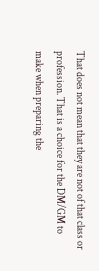That does not mean that they are not of that class or profession. That is a choice for the DM/GM to make when preparing the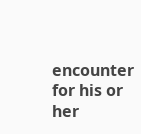encounter for his or her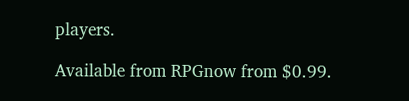players.

Available from RPGnow from $0.99.